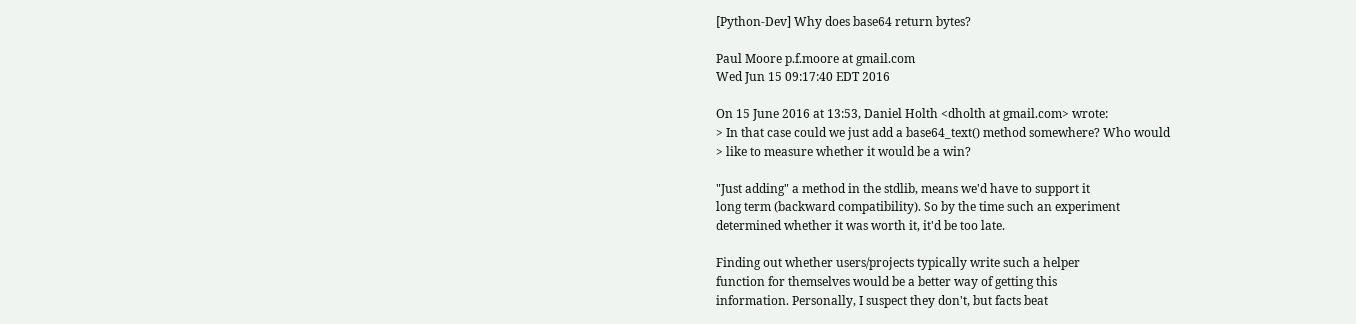[Python-Dev] Why does base64 return bytes?

Paul Moore p.f.moore at gmail.com
Wed Jun 15 09:17:40 EDT 2016

On 15 June 2016 at 13:53, Daniel Holth <dholth at gmail.com> wrote:
> In that case could we just add a base64_text() method somewhere? Who would
> like to measure whether it would be a win?

"Just adding" a method in the stdlib, means we'd have to support it
long term (backward compatibility). So by the time such an experiment
determined whether it was worth it, it'd be too late.

Finding out whether users/projects typically write such a helper
function for themselves would be a better way of getting this
information. Personally, I suspect they don't, but facts beat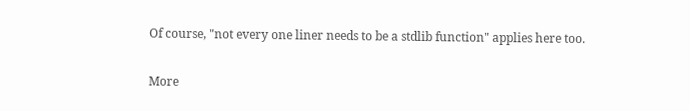Of course, "not every one liner needs to be a stdlib function" applies here too.


More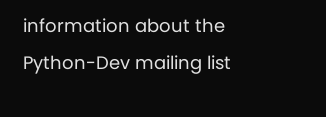information about the Python-Dev mailing list